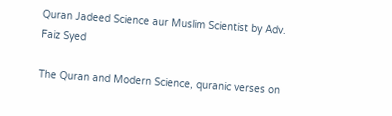Quran Jadeed Science aur Muslim Scientist by Adv. Faiz Syed

The Quran and Modern Science, quranic verses on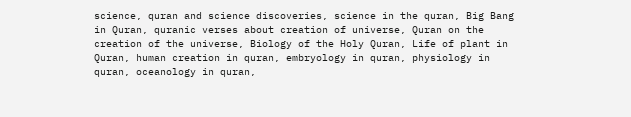science, quran and science discoveries, science in the quran, Big Bang in Quran, quranic verses about creation of universe, Quran on the creation of the universe, Biology of the Holy Quran, Life of plant in Quran, human creation in quran, embryology in quran, physiology in quran, oceanology in quran,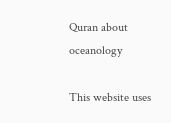Quran about oceanology

This website uses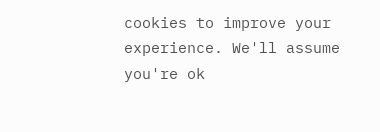cookies to improve your experience. We'll assume you're ok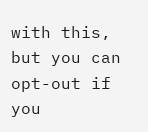with this, but you can opt-out if you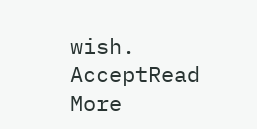wish. AcceptRead More